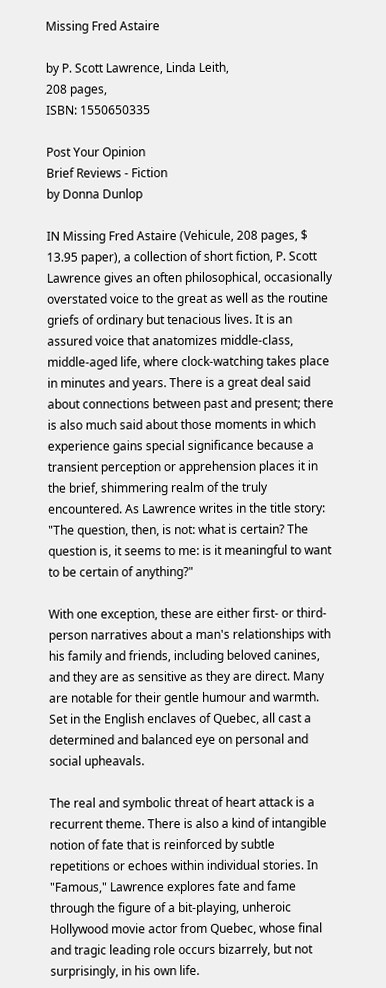Missing Fred Astaire

by P. Scott Lawrence, Linda Leith,
208 pages,
ISBN: 1550650335

Post Your Opinion
Brief Reviews - Fiction
by Donna Dunlop

IN Missing Fred Astaire (Vehicule, 208 pages, $ 13.95 paper), a collection of short fiction, P. Scott Lawrence gives an often philosophical, occasionally overstated voice to the great as well as the routine griefs of ordinary but tenacious lives. It is an assured voice that anatomizes middle-class, middle-aged life, where clock-watching takes place in minutes and years. There is a great deal said about connections between past and present; there is also much said about those moments in which experience gains special significance because a transient perception or apprehension places it in the brief, shimmering realm of the truly encountered. As Lawrence writes in the title story: "The question, then, is not: what is certain? The question is, it seems to me: is it meaningful to want to be certain of anything?"

With one exception, these are either first- or third-person narratives about a man's relationships with his family and friends, including beloved canines, and they are as sensitive as they are direct. Many are notable for their gentle humour and warmth. Set in the English enclaves of Quebec, all cast a determined and balanced eye on personal and social upheavals.

The real and symbolic threat of heart attack is a recurrent theme. There is also a kind of intangible notion of fate that is reinforced by subtle repetitions or echoes within individual stories. In "Famous," Lawrence explores fate and fame through the figure of a bit-playing, unheroic Hollywood movie actor from Quebec, whose final and tragic leading role occurs bizarrely, but not surprisingly, in his own life.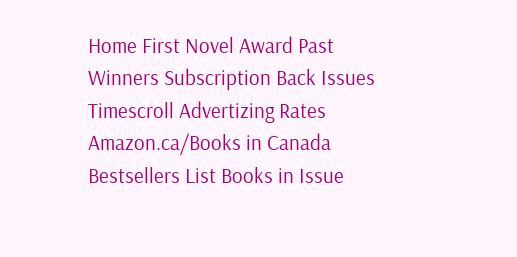Home First Novel Award Past Winners Subscription Back Issues Timescroll Advertizing Rates
Amazon.ca/Books in Canada Bestsellers List Books in Issue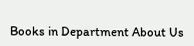Books in Department About Us